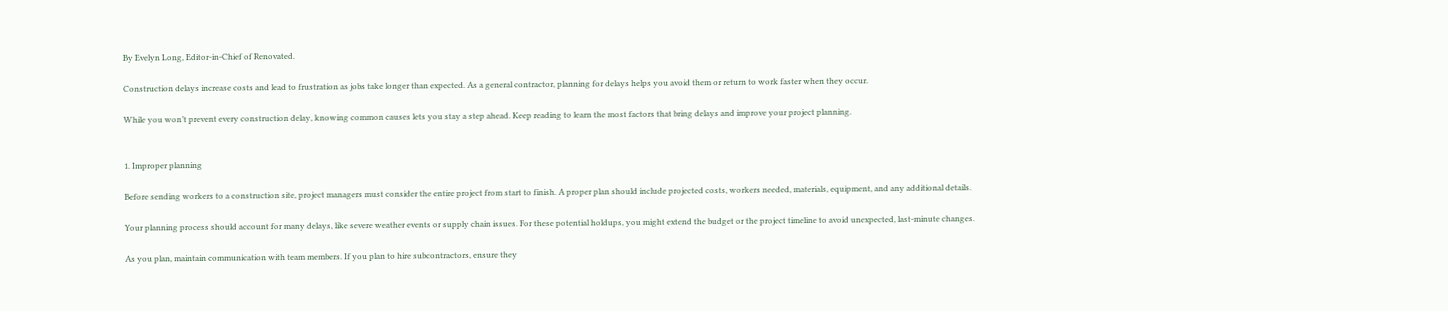By Evelyn Long, Editor-in-Chief of Renovated.

Construction delays increase costs and lead to frustration as jobs take longer than expected. As a general contractor, planning for delays helps you avoid them or return to work faster when they occur.

While you won’t prevent every construction delay, knowing common causes lets you stay a step ahead. Keep reading to learn the most factors that bring delays and improve your project planning.


1. Improper planning

Before sending workers to a construction site, project managers must consider the entire project from start to finish. A proper plan should include projected costs, workers needed, materials, equipment, and any additional details.

Your planning process should account for many delays, like severe weather events or supply chain issues. For these potential holdups, you might extend the budget or the project timeline to avoid unexpected, last-minute changes.

As you plan, maintain communication with team members. If you plan to hire subcontractors, ensure they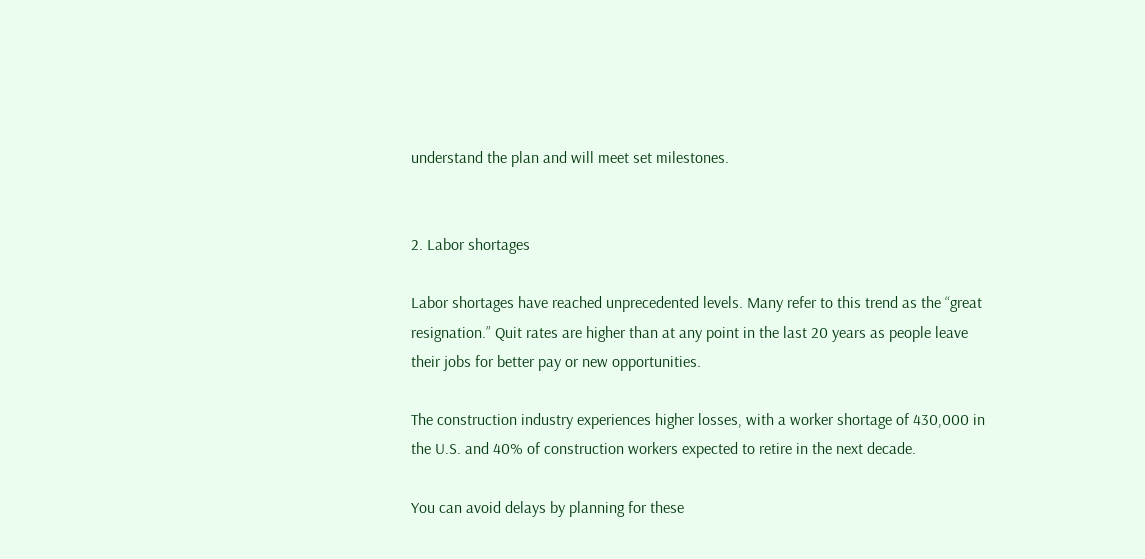understand the plan and will meet set milestones.


2. Labor shortages

Labor shortages have reached unprecedented levels. Many refer to this trend as the “great resignation.” Quit rates are higher than at any point in the last 20 years as people leave their jobs for better pay or new opportunities.

The construction industry experiences higher losses, with a worker shortage of 430,000 in the U.S. and 40% of construction workers expected to retire in the next decade.

You can avoid delays by planning for these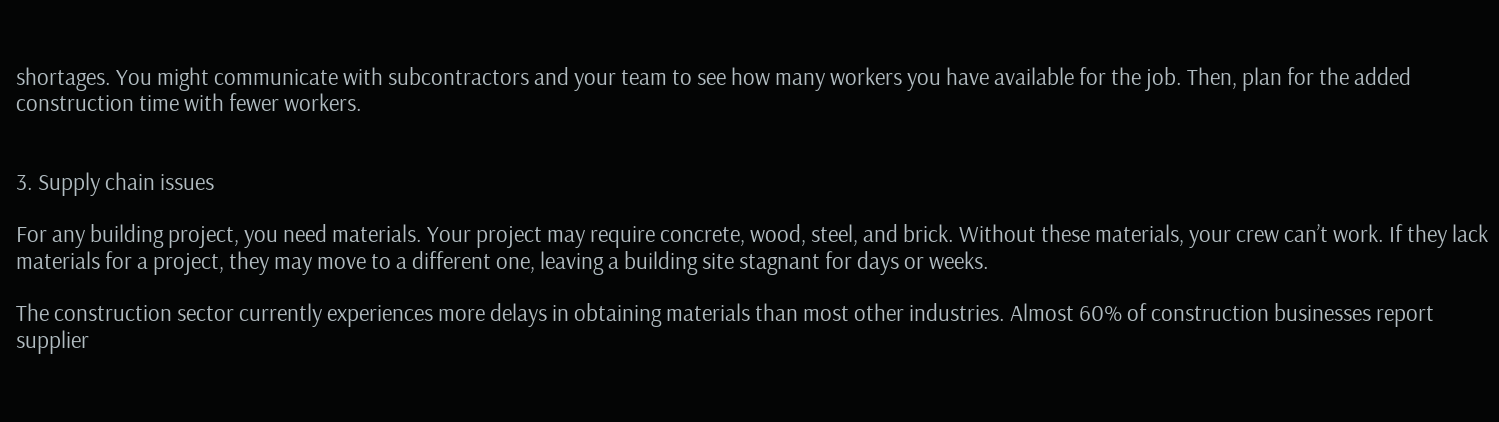shortages. You might communicate with subcontractors and your team to see how many workers you have available for the job. Then, plan for the added construction time with fewer workers.


3. Supply chain issues

For any building project, you need materials. Your project may require concrete, wood, steel, and brick. Without these materials, your crew can’t work. If they lack materials for a project, they may move to a different one, leaving a building site stagnant for days or weeks.

The construction sector currently experiences more delays in obtaining materials than most other industries. Almost 60% of construction businesses report supplier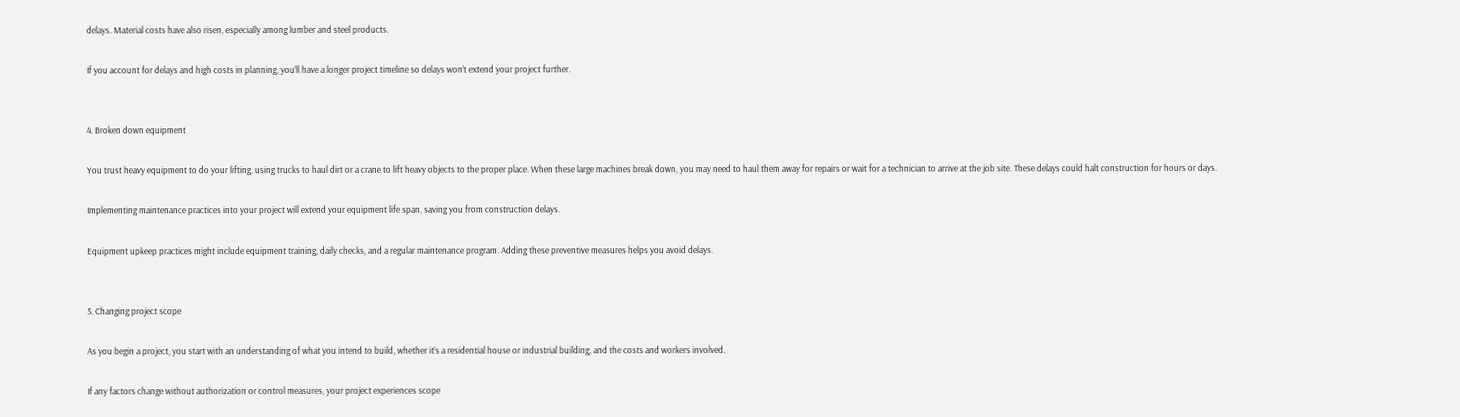delays. Material costs have also risen, especially among lumber and steel products.

If you account for delays and high costs in planning, you’ll have a longer project timeline so delays won’t extend your project further.


4. Broken down equipment

You trust heavy equipment to do your lifting, using trucks to haul dirt or a crane to lift heavy objects to the proper place. When these large machines break down, you may need to haul them away for repairs or wait for a technician to arrive at the job site. These delays could halt construction for hours or days.

Implementing maintenance practices into your project will extend your equipment life span, saving you from construction delays.

Equipment upkeep practices might include equipment training, daily checks, and a regular maintenance program. Adding these preventive measures helps you avoid delays.


5. Changing project scope

As you begin a project, you start with an understanding of what you intend to build, whether it’s a residential house or industrial building, and the costs and workers involved.

If any factors change without authorization or control measures, your project experiences scope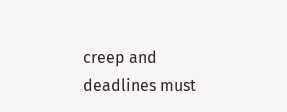creep and deadlines must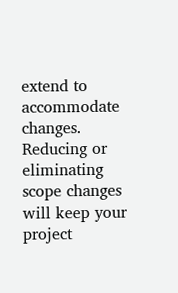extend to accommodate changes. Reducing or eliminating scope changes will keep your project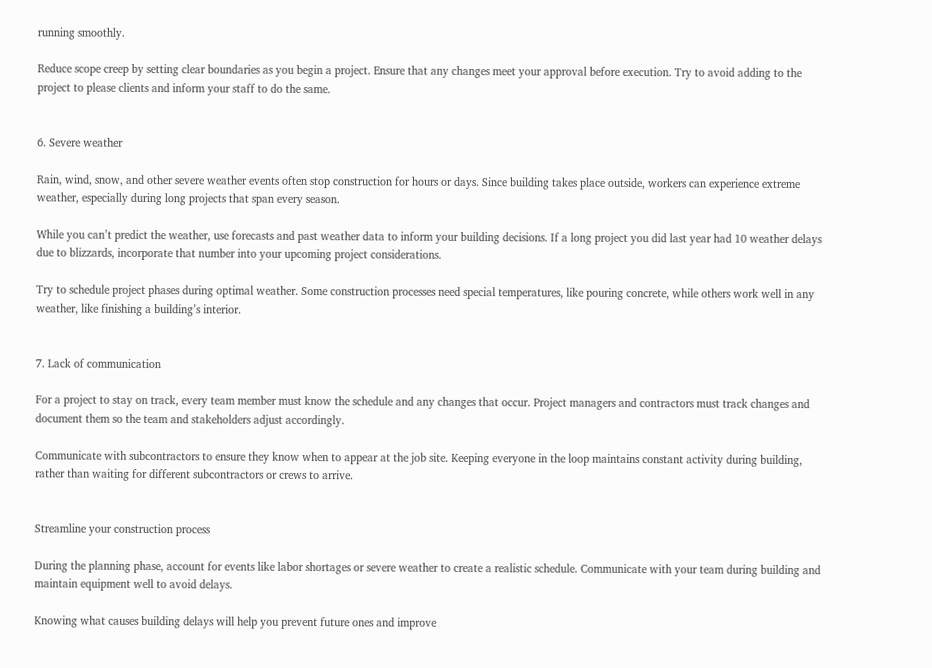running smoothly.

Reduce scope creep by setting clear boundaries as you begin a project. Ensure that any changes meet your approval before execution. Try to avoid adding to the project to please clients and inform your staff to do the same.


6. Severe weather

Rain, wind, snow, and other severe weather events often stop construction for hours or days. Since building takes place outside, workers can experience extreme weather, especially during long projects that span every season.

While you can’t predict the weather, use forecasts and past weather data to inform your building decisions. If a long project you did last year had 10 weather delays due to blizzards, incorporate that number into your upcoming project considerations.

Try to schedule project phases during optimal weather. Some construction processes need special temperatures, like pouring concrete, while others work well in any weather, like finishing a building’s interior.


7. Lack of communication

For a project to stay on track, every team member must know the schedule and any changes that occur. Project managers and contractors must track changes and document them so the team and stakeholders adjust accordingly.

Communicate with subcontractors to ensure they know when to appear at the job site. Keeping everyone in the loop maintains constant activity during building, rather than waiting for different subcontractors or crews to arrive.


Streamline your construction process

During the planning phase, account for events like labor shortages or severe weather to create a realistic schedule. Communicate with your team during building and maintain equipment well to avoid delays.

Knowing what causes building delays will help you prevent future ones and improve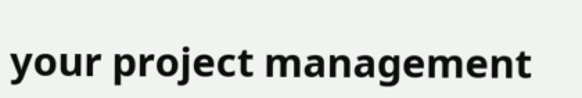your project management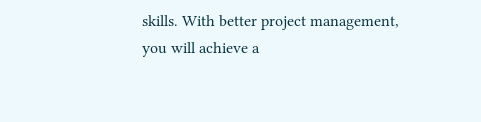skills. With better project management, you will achieve a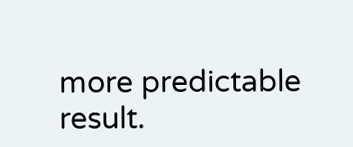more predictable result.